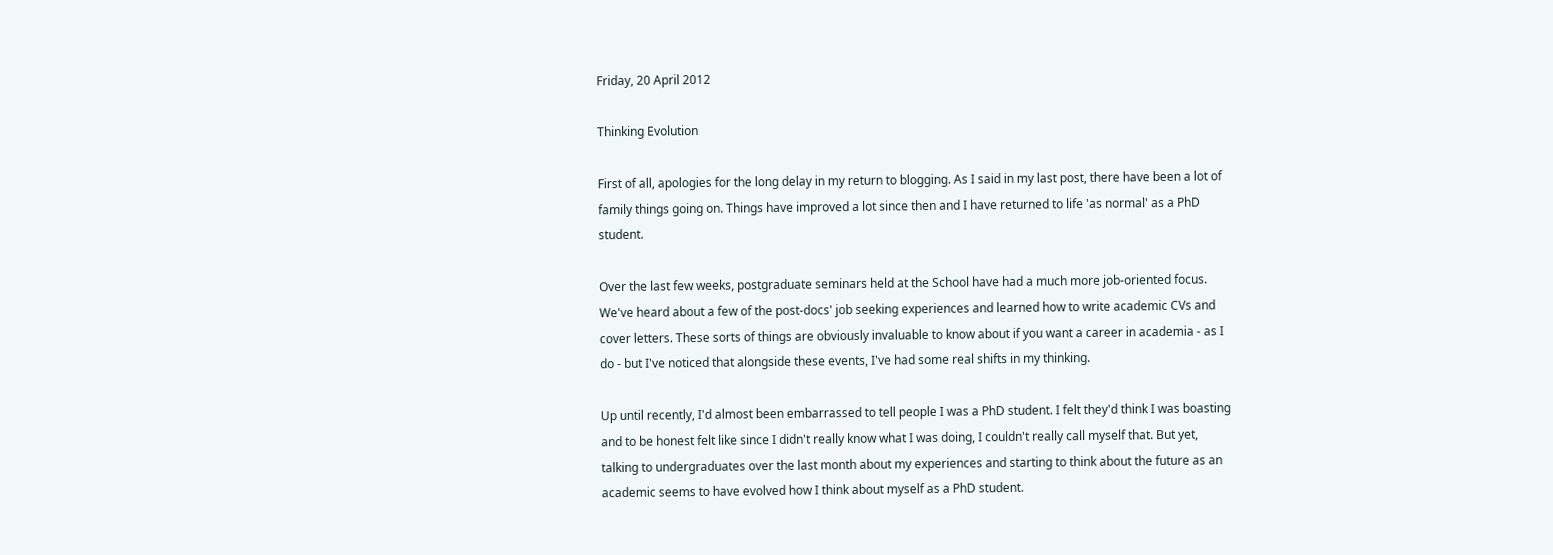Friday, 20 April 2012

Thinking Evolution

First of all, apologies for the long delay in my return to blogging. As I said in my last post, there have been a lot of family things going on. Things have improved a lot since then and I have returned to life 'as normal' as a PhD student.

Over the last few weeks, postgraduate seminars held at the School have had a much more job-oriented focus. We've heard about a few of the post-docs' job seeking experiences and learned how to write academic CVs and cover letters. These sorts of things are obviously invaluable to know about if you want a career in academia - as I do - but I've noticed that alongside these events, I've had some real shifts in my thinking.

Up until recently, I'd almost been embarrassed to tell people I was a PhD student. I felt they'd think I was boasting and to be honest felt like since I didn't really know what I was doing, I couldn't really call myself that. But yet, talking to undergraduates over the last month about my experiences and starting to think about the future as an academic seems to have evolved how I think about myself as a PhD student.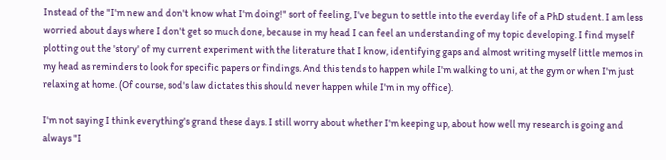Instead of the "I'm new and don't know what I'm doing!" sort of feeling, I've begun to settle into the everday life of a PhD student. I am less worried about days where I don't get so much done, because in my head I can feel an understanding of my topic developing. I find myself plotting out the 'story' of my current experiment with the literature that I know, identifying gaps and almost writing myself little memos in my head as reminders to look for specific papers or findings. And this tends to happen while I'm walking to uni, at the gym or when I'm just relaxing at home. (Of course, sod's law dictates this should never happen while I'm in my office).

I'm not saying I think everything's grand these days. I still worry about whether I'm keeping up, about how well my research is going and always "I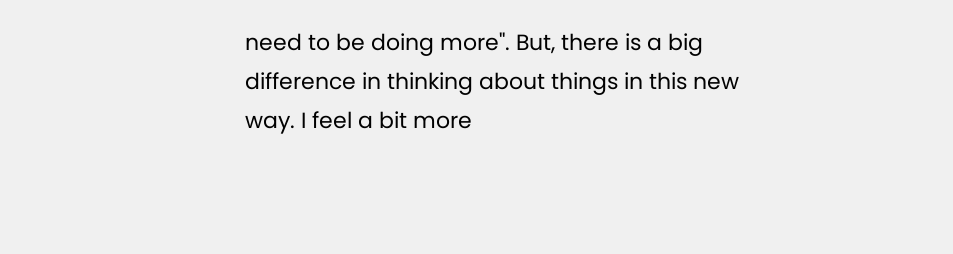need to be doing more". But, there is a big difference in thinking about things in this new way. I feel a bit more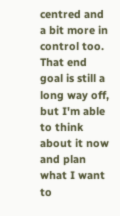centred and a bit more in control too. That end goal is still a long way off, but I'm able to think about it now and plan what I want to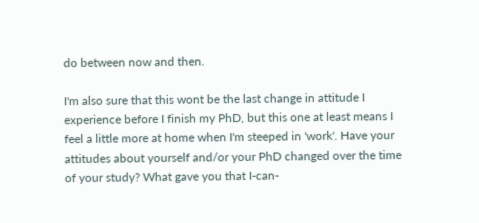do between now and then.

I'm also sure that this wont be the last change in attitude I experience before I finish my PhD, but this one at least means I feel a little more at home when I'm steeped in 'work'. Have your attitudes about yourself and/or your PhD changed over the time of your study? What gave you that I-can-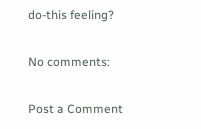do-this feeling?

No comments:

Post a Comment